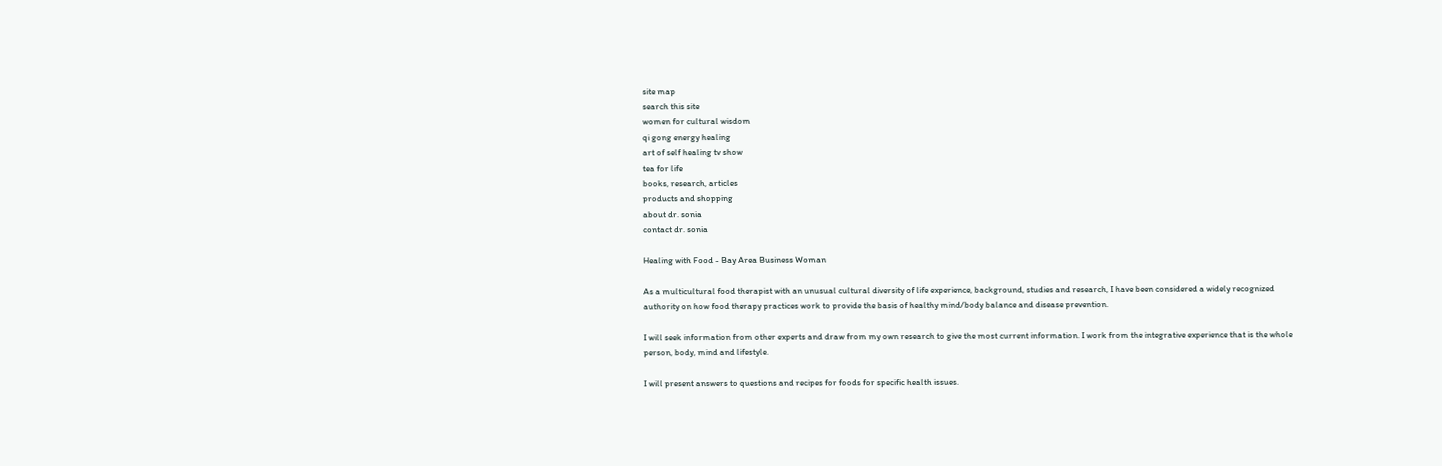site map
search this site
women for cultural wisdom
qi gong energy healing
art of self healing tv show
tea for life
books, research, articles
products and shopping
about dr. sonia
contact dr. sonia

Healing with Food - Bay Area Business Woman

As a multicultural food therapist with an unusual cultural diversity of life experience, background, studies and research, I have been considered a widely recognized authority on how food therapy practices work to provide the basis of healthy mind/body balance and disease prevention.

I will seek information from other experts and draw from my own research to give the most current information. I work from the integrative experience that is the whole person, body, mind and lifestyle.

I will present answers to questions and recipes for foods for specific health issues.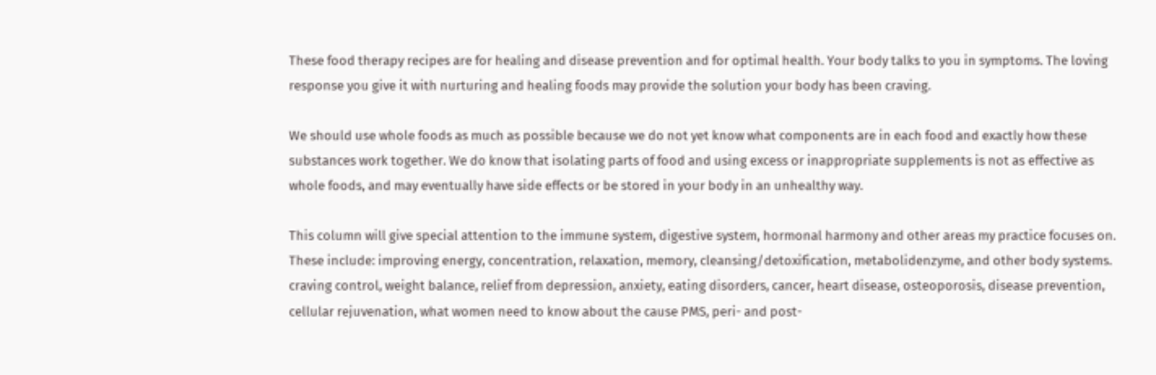These food therapy recipes are for healing and disease prevention and for optimal health. Your body talks to you in symptoms. The loving response you give it with nurturing and healing foods may provide the solution your body has been craving.

We should use whole foods as much as possible because we do not yet know what components are in each food and exactly how these substances work together. We do know that isolating parts of food and using excess or inappropriate supplements is not as effective as whole foods, and may eventually have side effects or be stored in your body in an unhealthy way.

This column will give special attention to the immune system, digestive system, hormonal harmony and other areas my practice focuses on. These include: improving energy, concentration, relaxation, memory, cleansing/detoxification, metabolidenzyme, and other body systems. craving control, weight balance, relief from depression, anxiety, eating disorders, cancer, heart disease, osteoporosis, disease prevention, cellular rejuvenation, what women need to know about the cause PMS, peri- and post-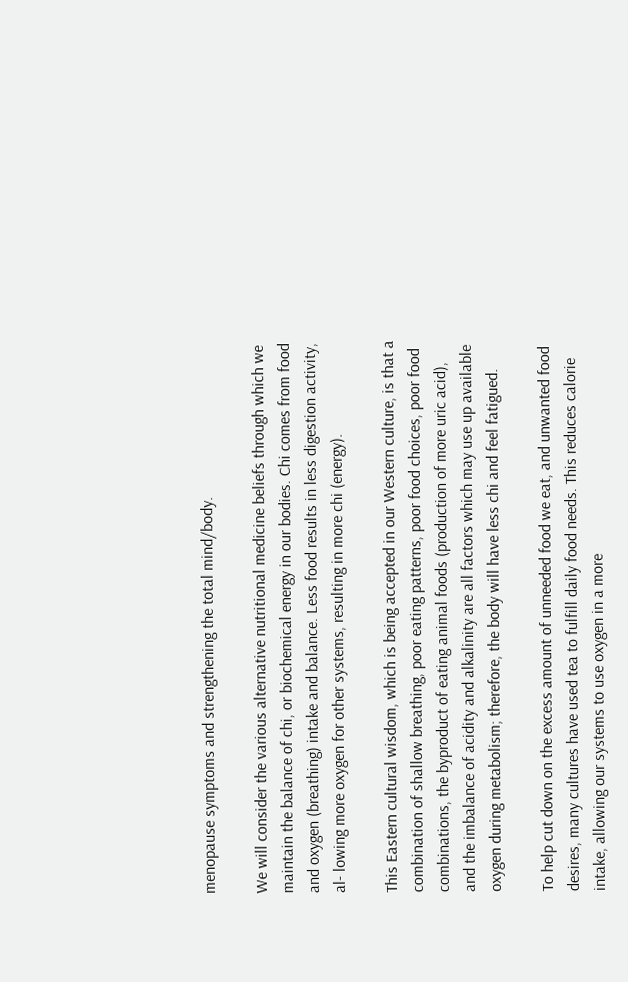menopause symptoms and strengthening the total mind/body.

We will consider the various alternative nutritional medicine beliefs through which we maintain the balance of chi, or biochemical energy in our bodies. Chi comes from food and oxygen (breathing) intake and balance. Less food results in less digestion activity, al- lowing more oxygen for other systems, resulting in more chi (energy).

This Eastern cultural wisdom, which is being accepted in our Western culture, is that a combination of shallow breathing, poor eating patterns, poor food choices, poor food combinations, the byproduct of eating animal foods (production of more uric acid), and the imbalance of acidity and alkalinity are all factors which may use up available oxygen during metabolism; therefore, the body will have less chi and feel fatigued.

To help cut down on the excess amount of unneeded food we eat, and unwanted food desires, many cultures have used tea to fulfill daily food needs. This reduces calorie intake, allowing our systems to use oxygen in a more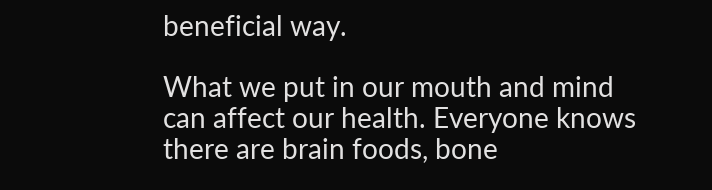beneficial way.

What we put in our mouth and mind can affect our health. Everyone knows there are brain foods, bone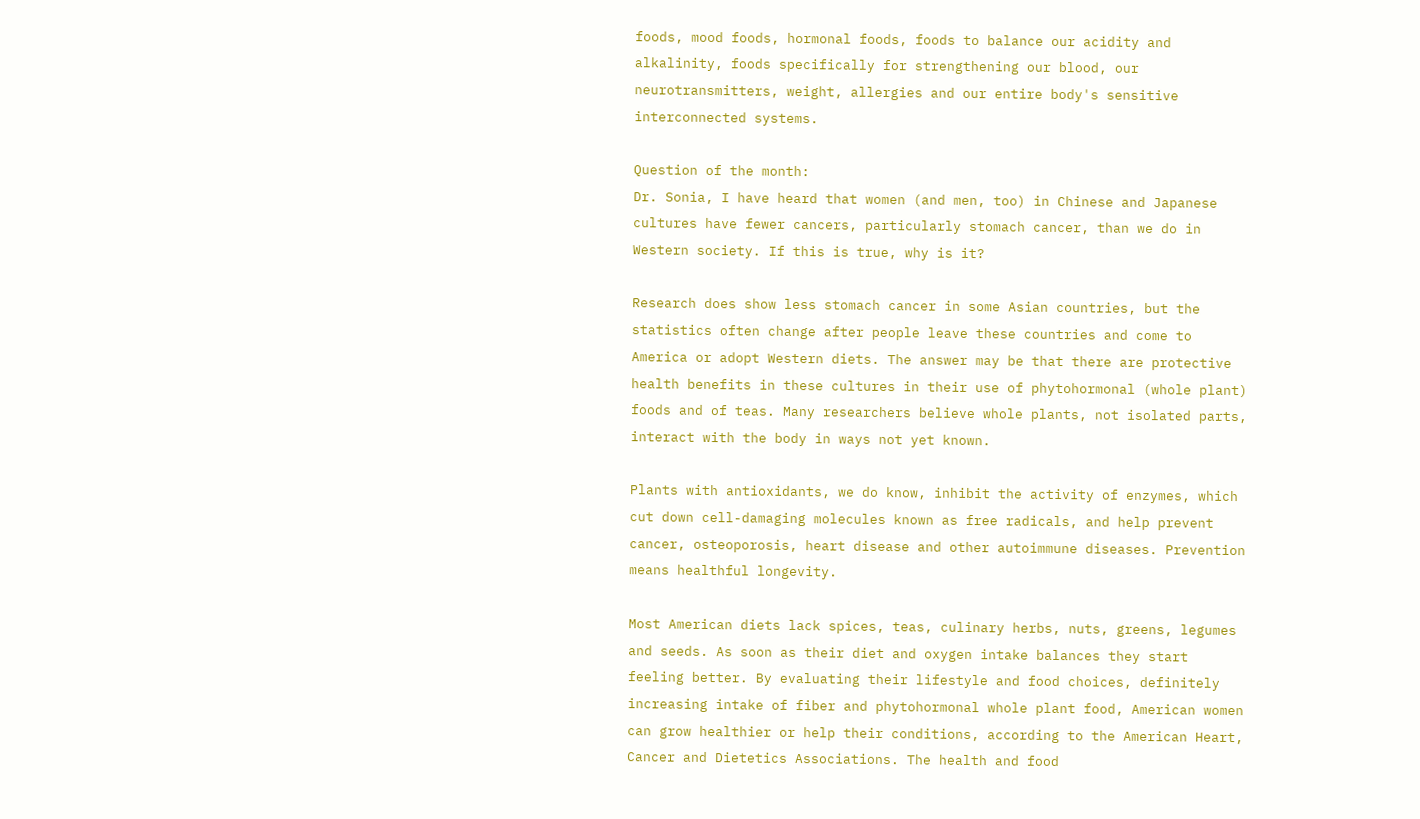foods, mood foods, hormonal foods, foods to balance our acidity and alkalinity, foods specifically for strengthening our blood, our neurotransmitters, weight, allergies and our entire body's sensitive interconnected systems.

Question of the month:
Dr. Sonia, I have heard that women (and men, too) in Chinese and Japanese cultures have fewer cancers, particularly stomach cancer, than we do in Western society. If this is true, why is it?

Research does show less stomach cancer in some Asian countries, but the statistics often change after people leave these countries and come to America or adopt Western diets. The answer may be that there are protective health benefits in these cultures in their use of phytohormonal (whole plant) foods and of teas. Many researchers believe whole plants, not isolated parts, interact with the body in ways not yet known.

Plants with antioxidants, we do know, inhibit the activity of enzymes, which cut down cell-damaging molecules known as free radicals, and help prevent cancer, osteoporosis, heart disease and other autoimmune diseases. Prevention means healthful longevity.

Most American diets lack spices, teas, culinary herbs, nuts, greens, legumes and seeds. As soon as their diet and oxygen intake balances they start feeling better. By evaluating their lifestyle and food choices, definitely increasing intake of fiber and phytohormonal whole plant food, American women can grow healthier or help their conditions, according to the American Heart, Cancer and Dietetics Associations. The health and food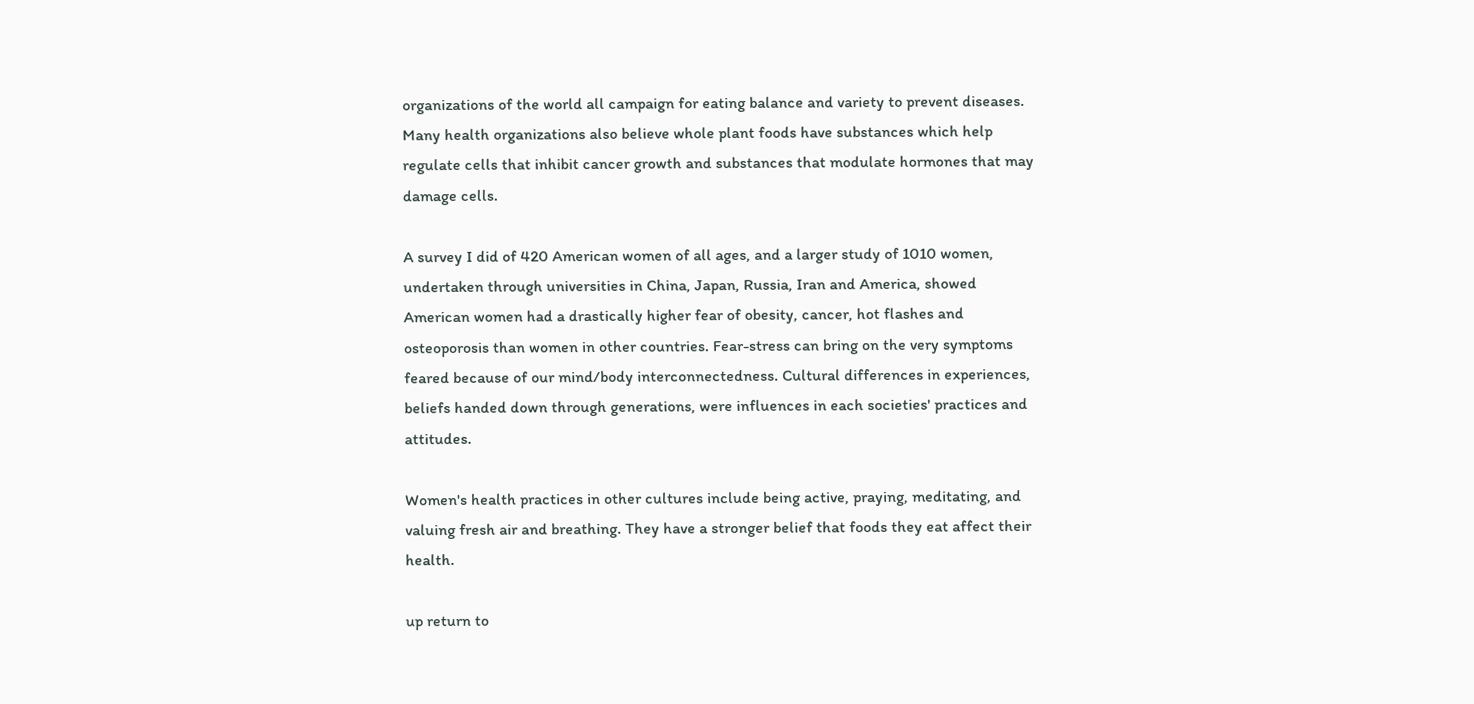organizations of the world all campaign for eating balance and variety to prevent diseases. Many health organizations also believe whole plant foods have substances which help regulate cells that inhibit cancer growth and substances that modulate hormones that may damage cells.

A survey I did of 420 American women of all ages, and a larger study of 1010 women, undertaken through universities in China, Japan, Russia, Iran and America, showed American women had a drastically higher fear of obesity, cancer, hot flashes and osteoporosis than women in other countries. Fear-stress can bring on the very symptoms feared because of our mind/body interconnectedness. Cultural differences in experiences, beliefs handed down through generations, were influences in each societies' practices and attitudes.

Women's health practices in other cultures include being active, praying, meditating, and valuing fresh air and breathing. They have a stronger belief that foods they eat affect their health.

up return to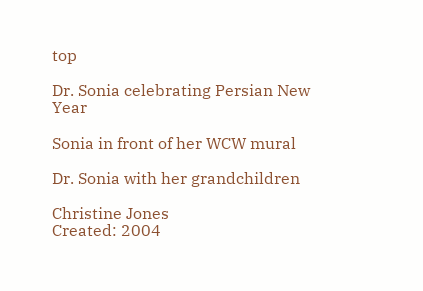top

Dr. Sonia celebrating Persian New Year

Sonia in front of her WCW mural

Dr. Sonia with her grandchildren

Christine Jones
Created: 2004